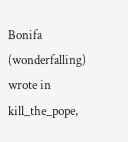Bonifa (wonderfalling) wrote in kill_the_pope,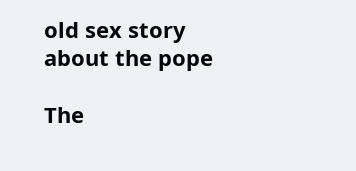old sex story about the pope

The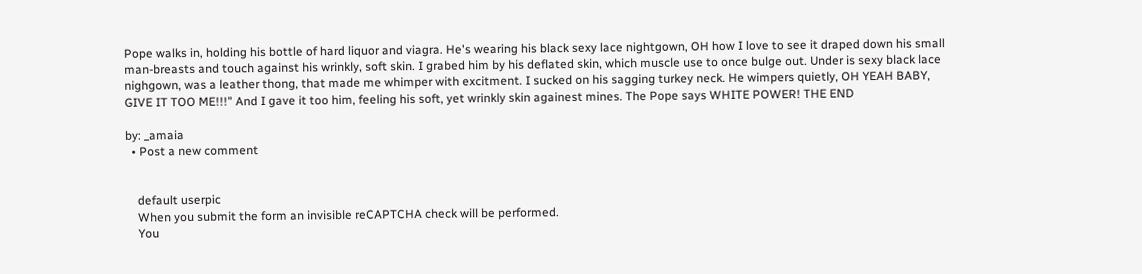Pope walks in, holding his bottle of hard liquor and viagra. He's wearing his black sexy lace nightgown, OH how I love to see it draped down his small man-breasts and touch against his wrinkly, soft skin. I grabed him by his deflated skin, which muscle use to once bulge out. Under is sexy black lace nighgown, was a leather thong, that made me whimper with excitment. I sucked on his sagging turkey neck. He wimpers quietly, OH YEAH BABY, GIVE IT TOO ME!!!" And I gave it too him, feeling his soft, yet wrinkly skin againest mines. The Pope says WHITE POWER! THE END

by: _amaia
  • Post a new comment


    default userpic
    When you submit the form an invisible reCAPTCHA check will be performed.
    You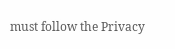must follow the Privacy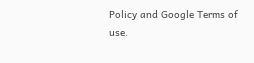Policy and Google Terms of use.